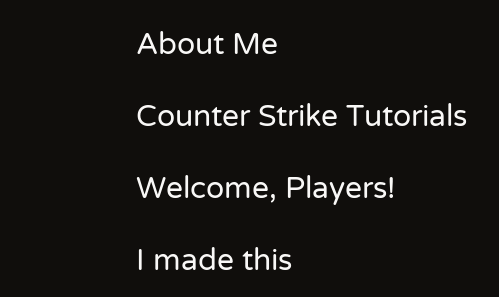About Me

Counter Strike Tutorials

Welcome, Players!

I made this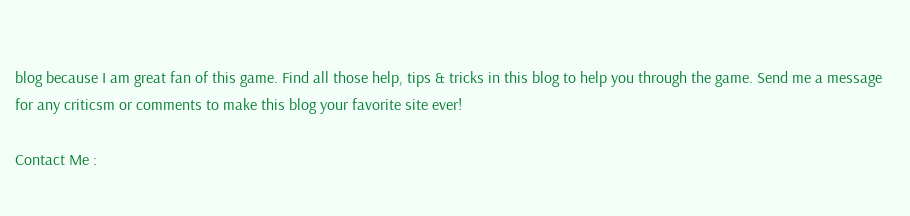blog because I am great fan of this game. Find all those help, tips & tricks in this blog to help you through the game. Send me a message for any criticsm or comments to make this blog your favorite site ever!

Contact Me :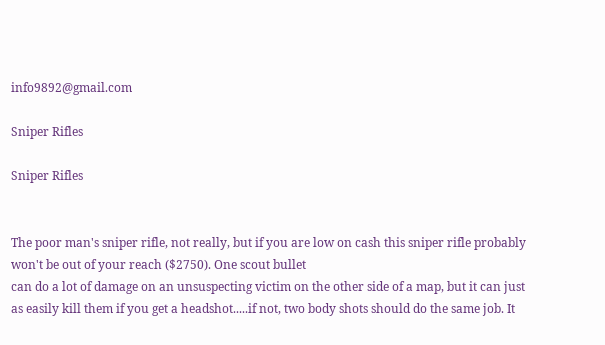info9892@gmail.com

Sniper Rifles

Sniper Rifles


The poor man's sniper rifle, not really, but if you are low on cash this sniper rifle probably won't be out of your reach ($2750). One scout bullet
can do a lot of damage on an unsuspecting victim on the other side of a map, but it can just as easily kill them if you get a headshot.....if not, two body shots should do the same job. It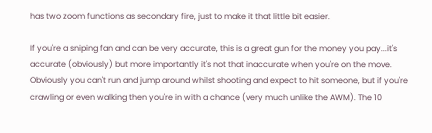has two zoom functions as secondary fire, just to make it that little bit easier.

If you're a sniping fan and can be very accurate, this is a great gun for the money you pay...it's accurate (obviously) but more importantly it's not that inaccurate when you're on the move. Obviously you can't run and jump around whilst shooting and expect to hit someone, but if you're crawling or even walking then you're in with a chance (very much unlike the AWM). The 10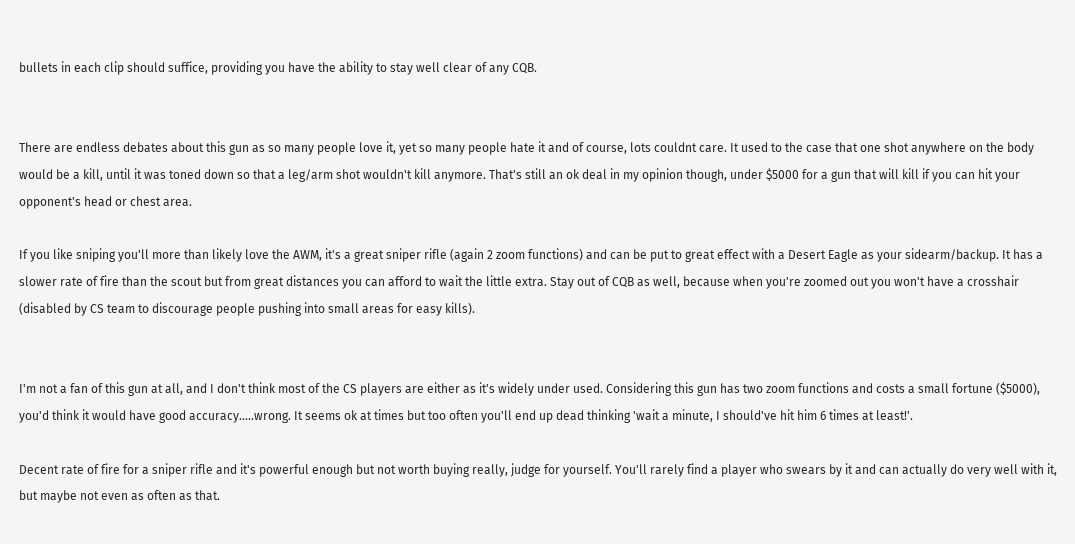bullets in each clip should suffice, providing you have the ability to stay well clear of any CQB.


There are endless debates about this gun as so many people love it, yet so many people hate it and of course, lots couldnt care. It used to the case that one shot anywhere on the body would be a kill, until it was toned down so that a leg/arm shot wouldn't kill anymore. That's still an ok deal in my opinion though, under $5000 for a gun that will kill if you can hit your opponent's head or chest area.

If you like sniping you'll more than likely love the AWM, it's a great sniper rifle (again 2 zoom functions) and can be put to great effect with a Desert Eagle as your sidearm/backup. It has a slower rate of fire than the scout but from great distances you can afford to wait the little extra. Stay out of CQB as well, because when you're zoomed out you won't have a crosshair (disabled by CS team to discourage people pushing into small areas for easy kills).


I'm not a fan of this gun at all, and I don't think most of the CS players are either as it's widely under used. Considering this gun has two zoom functions and costs a small fortune ($5000), you'd think it would have good accuracy.....wrong. It seems ok at times but too often you'll end up dead thinking 'wait a minute, I should've hit him 6 times at least!'.

Decent rate of fire for a sniper rifle and it's powerful enough but not worth buying really, judge for yourself. You'll rarely find a player who swears by it and can actually do very well with it, but maybe not even as often as that.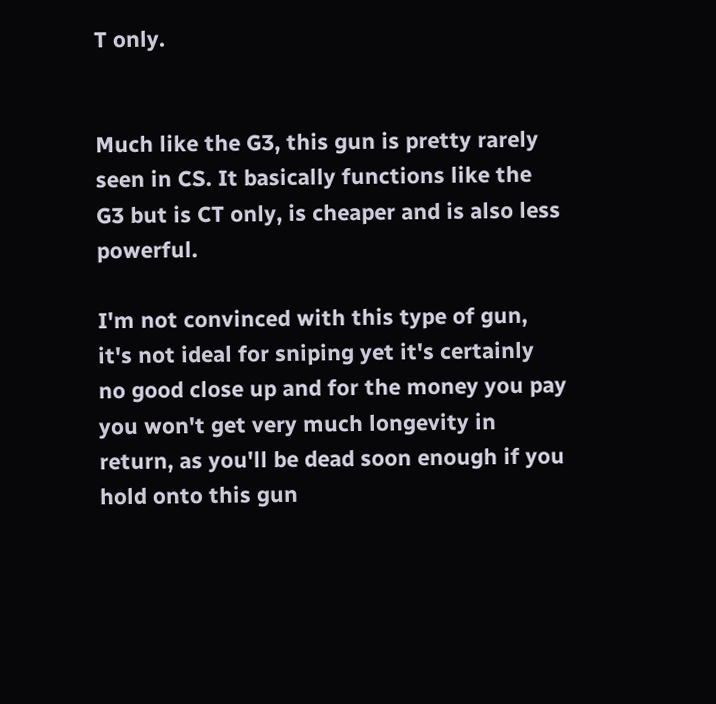T only.


Much like the G3, this gun is pretty rarely seen in CS. It basically functions like the G3 but is CT only, is cheaper and is also less powerful.

I'm not convinced with this type of gun, it's not ideal for sniping yet it's certainly no good close up and for the money you pay you won't get very much longevity in return, as you'll be dead soon enough if you hold onto this gun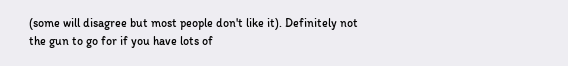(some will disagree but most people don't like it). Definitely not the gun to go for if you have lots of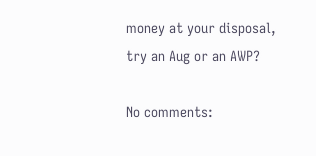money at your disposal, try an Aug or an AWP?

No comments: